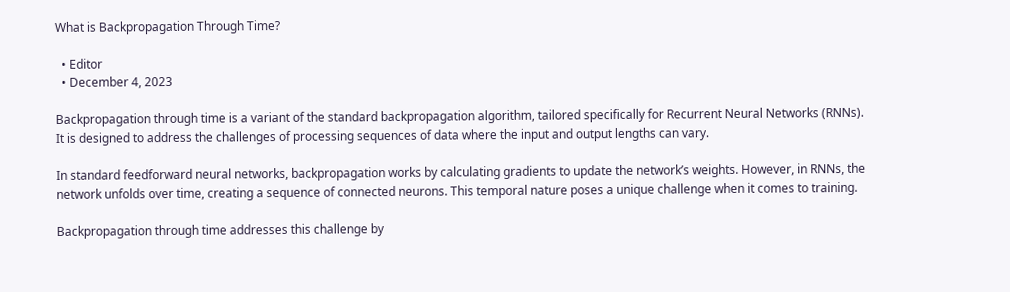What is Backpropagation Through Time?

  • Editor
  • December 4, 2023

Backpropagation through time is a variant of the standard backpropagation algorithm, tailored specifically for Recurrent Neural Networks (RNNs). It is designed to address the challenges of processing sequences of data where the input and output lengths can vary.

In standard feedforward neural networks, backpropagation works by calculating gradients to update the network’s weights. However, in RNNs, the network unfolds over time, creating a sequence of connected neurons. This temporal nature poses a unique challenge when it comes to training.

Backpropagation through time addresses this challenge by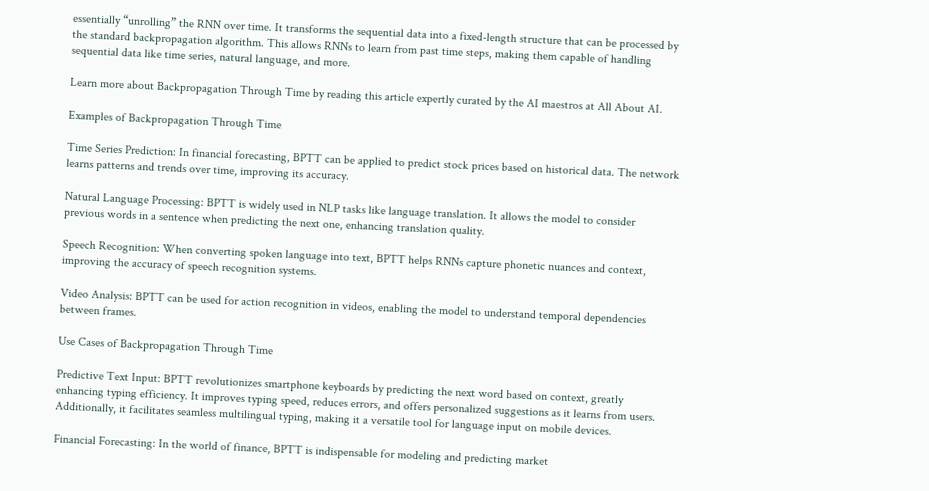essentially “unrolling” the RNN over time. It transforms the sequential data into a fixed-length structure that can be processed by the standard backpropagation algorithm. This allows RNNs to learn from past time steps, making them capable of handling sequential data like time series, natural language, and more.

Learn more about Backpropagation Through Time by reading this article expertly curated by the AI maestros at All About AI.

Examples of Backpropagation Through Time

Time Series Prediction: In financial forecasting, BPTT can be applied to predict stock prices based on historical data. The network learns patterns and trends over time, improving its accuracy.

Natural Language Processing: BPTT is widely used in NLP tasks like language translation. It allows the model to consider previous words in a sentence when predicting the next one, enhancing translation quality.

Speech Recognition: When converting spoken language into text, BPTT helps RNNs capture phonetic nuances and context, improving the accuracy of speech recognition systems.

Video Analysis: BPTT can be used for action recognition in videos, enabling the model to understand temporal dependencies between frames.

Use Cases of Backpropagation Through Time

Predictive Text Input: BPTT revolutionizes smartphone keyboards by predicting the next word based on context, greatly enhancing typing efficiency. It improves typing speed, reduces errors, and offers personalized suggestions as it learns from users. Additionally, it facilitates seamless multilingual typing, making it a versatile tool for language input on mobile devices.

Financial Forecasting: In the world of finance, BPTT is indispensable for modeling and predicting market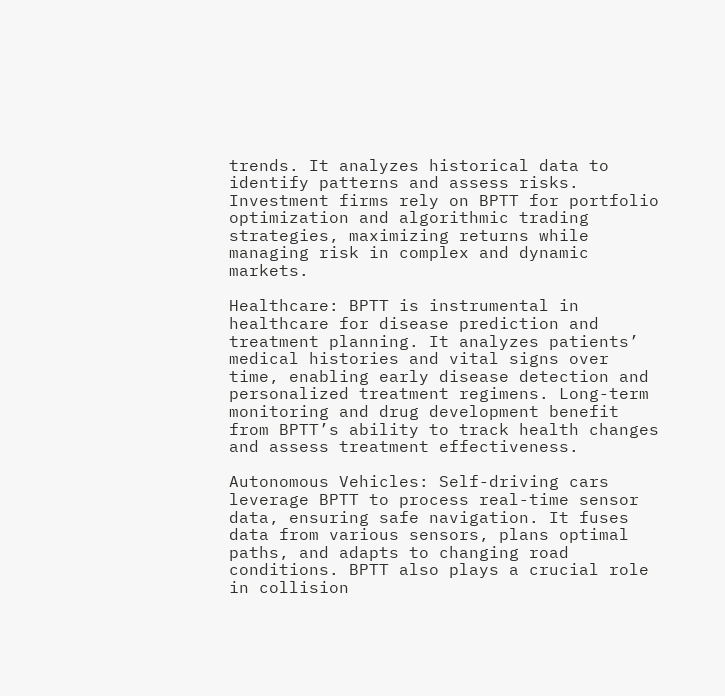trends. It analyzes historical data to identify patterns and assess risks. Investment firms rely on BPTT for portfolio optimization and algorithmic trading strategies, maximizing returns while managing risk in complex and dynamic markets.

Healthcare: BPTT is instrumental in healthcare for disease prediction and treatment planning. It analyzes patients’ medical histories and vital signs over time, enabling early disease detection and personalized treatment regimens. Long-term monitoring and drug development benefit from BPTT’s ability to track health changes and assess treatment effectiveness.

Autonomous Vehicles: Self-driving cars leverage BPTT to process real-time sensor data, ensuring safe navigation. It fuses data from various sensors, plans optimal paths, and adapts to changing road conditions. BPTT also plays a crucial role in collision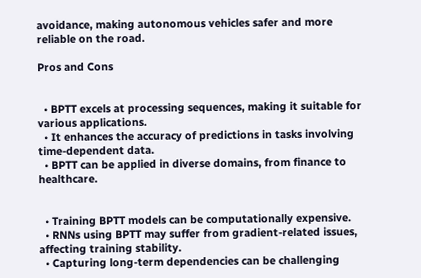avoidance, making autonomous vehicles safer and more reliable on the road.

Pros and Cons


  • BPTT excels at processing sequences, making it suitable for various applications.
  • It enhances the accuracy of predictions in tasks involving time-dependent data.
  • BPTT can be applied in diverse domains, from finance to healthcare.


  • Training BPTT models can be computationally expensive.
  • RNNs using BPTT may suffer from gradient-related issues, affecting training stability.
  • Capturing long-term dependencies can be challenging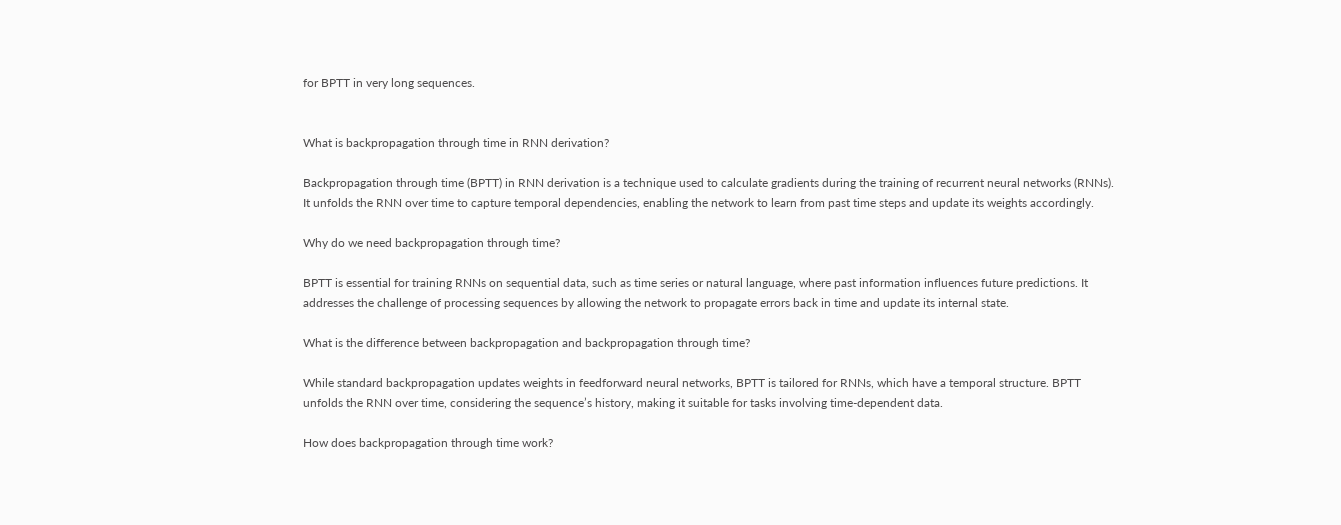for BPTT in very long sequences.


What is backpropagation through time in RNN derivation?

Backpropagation through time (BPTT) in RNN derivation is a technique used to calculate gradients during the training of recurrent neural networks (RNNs). It unfolds the RNN over time to capture temporal dependencies, enabling the network to learn from past time steps and update its weights accordingly.

Why do we need backpropagation through time?

BPTT is essential for training RNNs on sequential data, such as time series or natural language, where past information influences future predictions. It addresses the challenge of processing sequences by allowing the network to propagate errors back in time and update its internal state.

What is the difference between backpropagation and backpropagation through time?

While standard backpropagation updates weights in feedforward neural networks, BPTT is tailored for RNNs, which have a temporal structure. BPTT unfolds the RNN over time, considering the sequence’s history, making it suitable for tasks involving time-dependent data.

How does backpropagation through time work?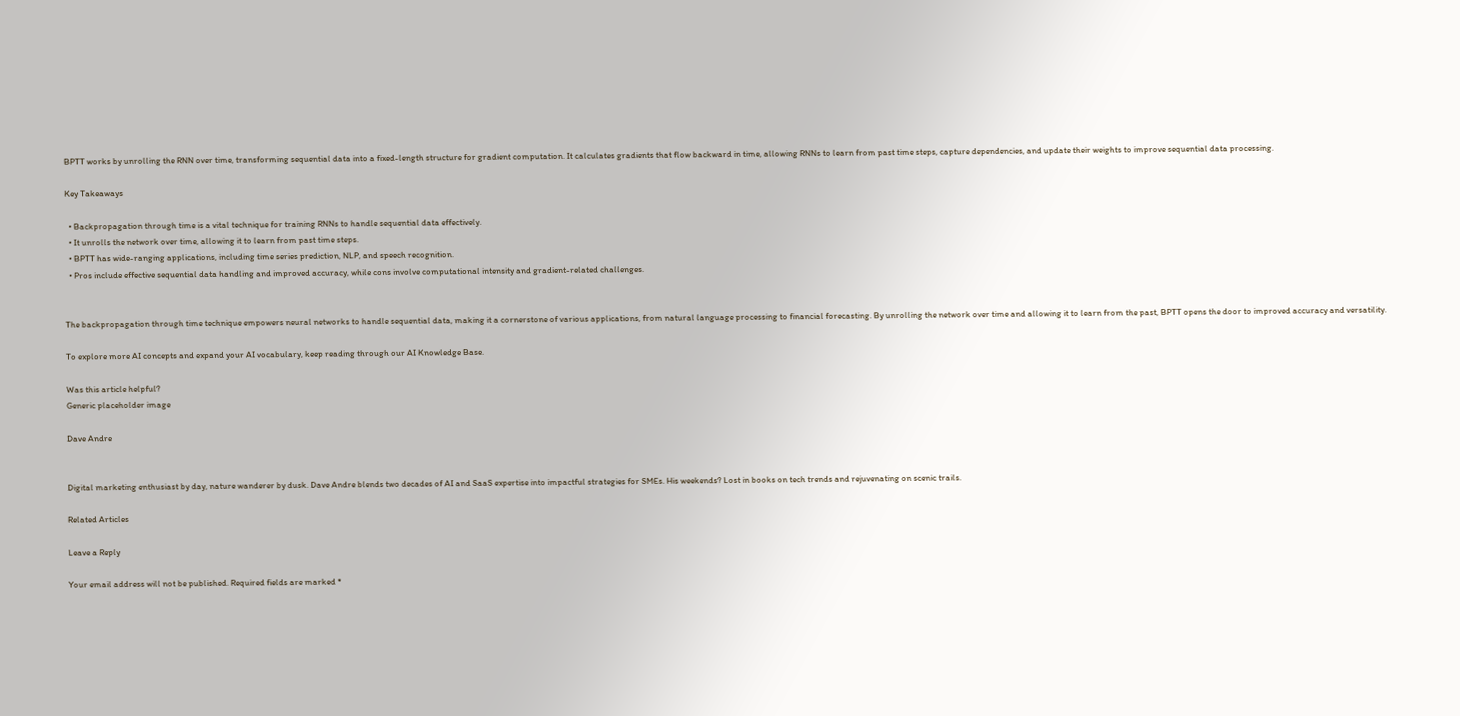BPTT works by unrolling the RNN over time, transforming sequential data into a fixed-length structure for gradient computation. It calculates gradients that flow backward in time, allowing RNNs to learn from past time steps, capture dependencies, and update their weights to improve sequential data processing.

Key Takeaways

  • Backpropagation through time is a vital technique for training RNNs to handle sequential data effectively.
  • It unrolls the network over time, allowing it to learn from past time steps.
  • BPTT has wide-ranging applications, including time series prediction, NLP, and speech recognition.
  • Pros include effective sequential data handling and improved accuracy, while cons involve computational intensity and gradient-related challenges.


The backpropagation through time technique empowers neural networks to handle sequential data, making it a cornerstone of various applications, from natural language processing to financial forecasting. By unrolling the network over time and allowing it to learn from the past, BPTT opens the door to improved accuracy and versatility.

To explore more AI concepts and expand your AI vocabulary, keep reading through our AI Knowledge Base.

Was this article helpful?
Generic placeholder image

Dave Andre


Digital marketing enthusiast by day, nature wanderer by dusk. Dave Andre blends two decades of AI and SaaS expertise into impactful strategies for SMEs. His weekends? Lost in books on tech trends and rejuvenating on scenic trails.

Related Articles

Leave a Reply

Your email address will not be published. Required fields are marked *